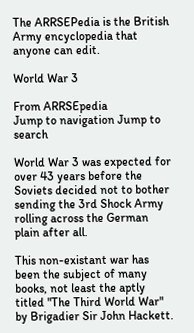The ARRSEPedia is the British Army encyclopedia that anyone can edit.

World War 3

From ARRSEpedia
Jump to navigation Jump to search

World War 3 was expected for over 43 years before the Soviets decided not to bother sending the 3rd Shock Army rolling across the German plain after all.

This non-existant war has been the subject of many books, not least the aptly titled "The Third World War" by Brigadier Sir John Hackett.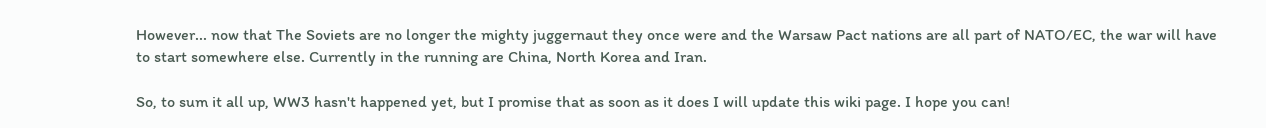However... now that The Soviets are no longer the mighty juggernaut they once were and the Warsaw Pact nations are all part of NATO/EC, the war will have to start somewhere else. Currently in the running are China, North Korea and Iran.

So, to sum it all up, WW3 hasn't happened yet, but I promise that as soon as it does I will update this wiki page. I hope you can!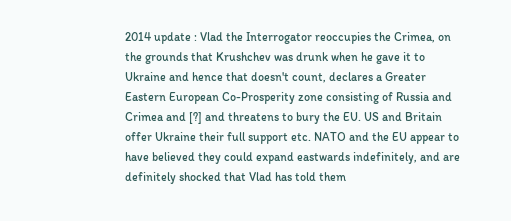2014 update : Vlad the Interrogator reoccupies the Crimea, on the grounds that Krushchev was drunk when he gave it to Ukraine and hence that doesn't count, declares a Greater Eastern European Co-Prosperity zone consisting of Russia and Crimea and [?] and threatens to bury the EU. US and Britain offer Ukraine their full support etc. NATO and the EU appear to have believed they could expand eastwards indefinitely, and are definitely shocked that Vlad has told them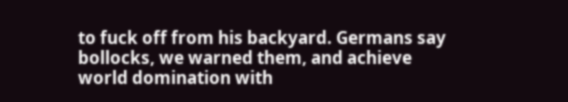to fuck off from his backyard. Germans say bollocks, we warned them, and achieve world domination with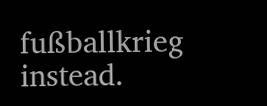fußballkrieg instead.